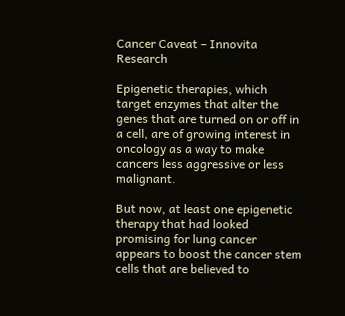Cancer Caveat – Innovita Research

Epigenetic therapies, which target enzymes that alter the genes that are turned on or off in a cell, are of growing interest in oncology as a way to make cancers less aggressive or less malignant.

But now, at least one epigenetic therapy that had looked promising for lung cancer appears to boost the cancer stem cells that are believed to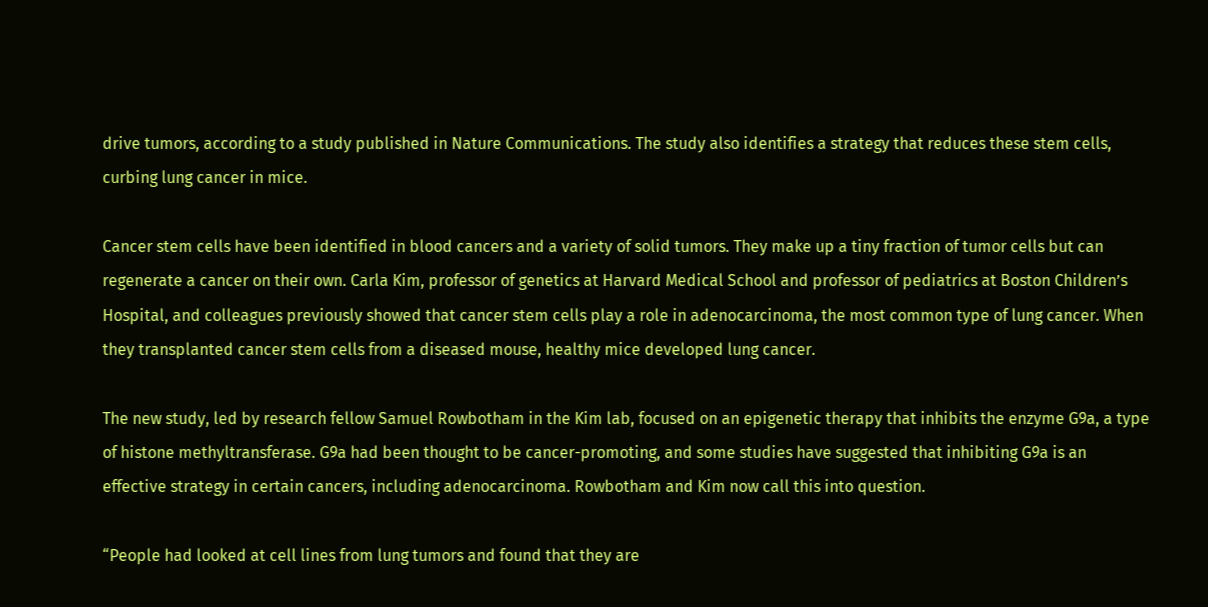drive tumors, according to a study published in Nature Communications. The study also identifies a strategy that reduces these stem cells, curbing lung cancer in mice.

Cancer stem cells have been identified in blood cancers and a variety of solid tumors. They make up a tiny fraction of tumor cells but can regenerate a cancer on their own. Carla Kim, professor of genetics at Harvard Medical School and professor of pediatrics at Boston Children’s Hospital, and colleagues previously showed that cancer stem cells play a role in adenocarcinoma, the most common type of lung cancer. When they transplanted cancer stem cells from a diseased mouse, healthy mice developed lung cancer.

The new study, led by research fellow Samuel Rowbotham in the Kim lab, focused on an epigenetic therapy that inhibits the enzyme G9a, a type of histone methyltransferase. G9a had been thought to be cancer-promoting, and some studies have suggested that inhibiting G9a is an effective strategy in certain cancers, including adenocarcinoma. Rowbotham and Kim now call this into question.

“People had looked at cell lines from lung tumors and found that they are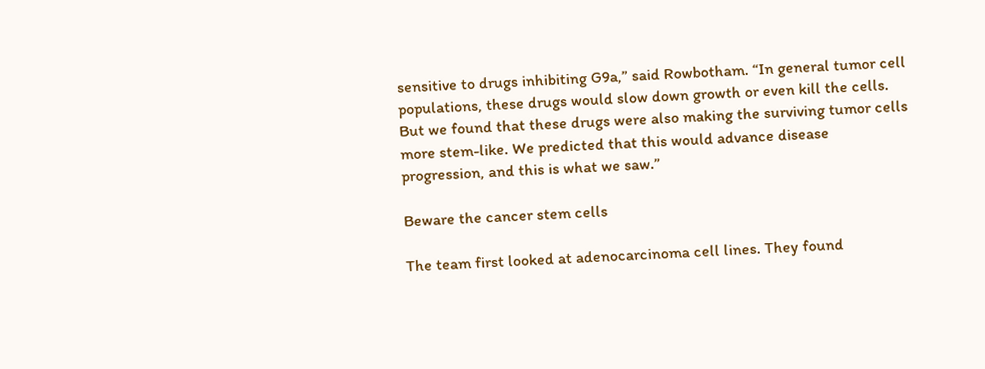sensitive to drugs inhibiting G9a,” said Rowbotham. “In general tumor cell populations, these drugs would slow down growth or even kill the cells. But we found that these drugs were also making the surviving tumor cells more stem-like. We predicted that this would advance disease progression, and this is what we saw.”

Beware the cancer stem cells

The team first looked at adenocarcinoma cell lines. They found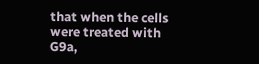that when the cells were treated with G9a,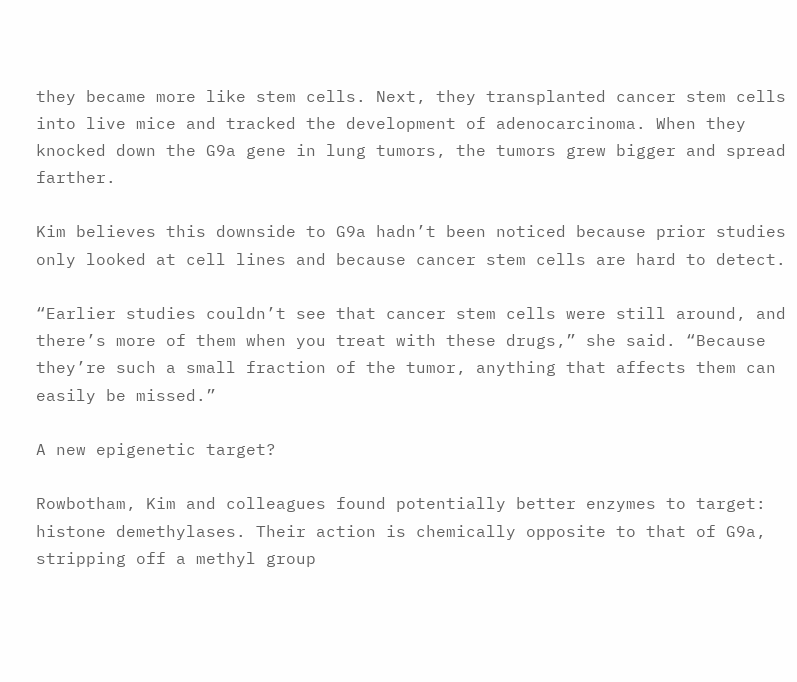they became more like stem cells. Next, they transplanted cancer stem cells into live mice and tracked the development of adenocarcinoma. When they knocked down the G9a gene in lung tumors, the tumors grew bigger and spread farther.

Kim believes this downside to G9a hadn’t been noticed because prior studies only looked at cell lines and because cancer stem cells are hard to detect.

“Earlier studies couldn’t see that cancer stem cells were still around, and there’s more of them when you treat with these drugs,” she said. “Because they’re such a small fraction of the tumor, anything that affects them can easily be missed.”

A new epigenetic target?

Rowbotham, Kim and colleagues found potentially better enzymes to target: histone demethylases. Their action is chemically opposite to that of G9a, stripping off a methyl group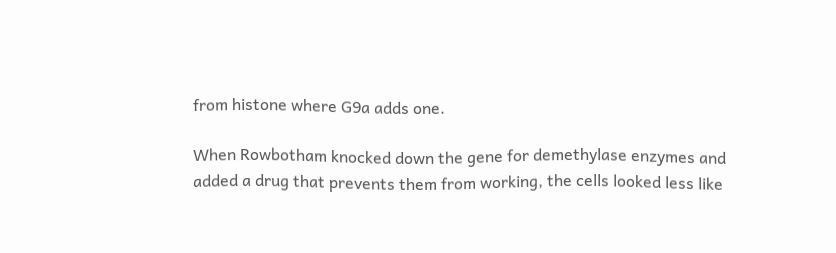from histone where G9a adds one.

When Rowbotham knocked down the gene for demethylase enzymes and added a drug that prevents them from working, the cells looked less like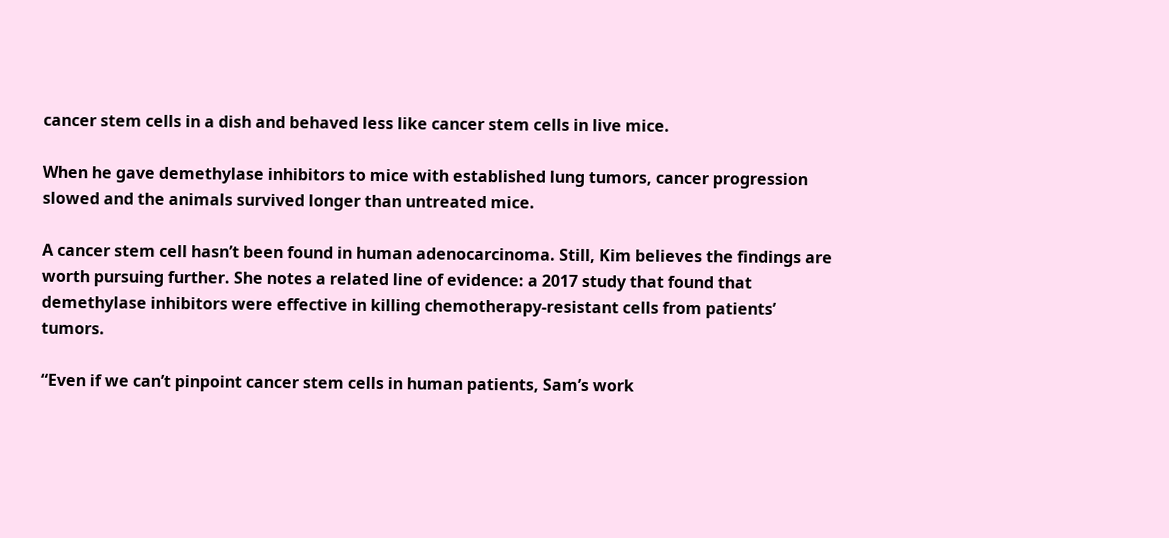cancer stem cells in a dish and behaved less like cancer stem cells in live mice.

When he gave demethylase inhibitors to mice with established lung tumors, cancer progression slowed and the animals survived longer than untreated mice.

A cancer stem cell hasn’t been found in human adenocarcinoma. Still, Kim believes the findings are worth pursuing further. She notes a related line of evidence: a 2017 study that found that demethylase inhibitors were effective in killing chemotherapy-resistant cells from patients’ tumors.

“Even if we can’t pinpoint cancer stem cells in human patients, Sam’s work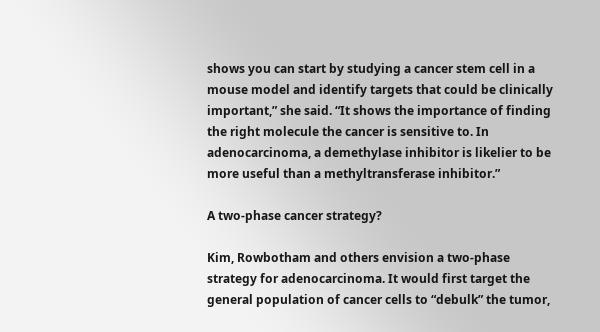shows you can start by studying a cancer stem cell in a mouse model and identify targets that could be clinically important,” she said. “It shows the importance of finding the right molecule the cancer is sensitive to. In adenocarcinoma, a demethylase inhibitor is likelier to be more useful than a methyltransferase inhibitor.”

A two-phase cancer strategy?

Kim, Rowbotham and others envision a two-phase strategy for adenocarcinoma. It would first target the general population of cancer cells to “debulk” the tumor,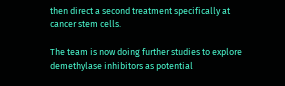then direct a second treatment specifically at cancer stem cells.

The team is now doing further studies to explore demethylase inhibitors as potential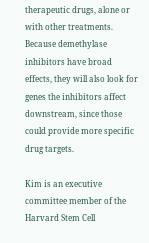therapeutic drugs, alone or with other treatments. Because demethylase inhibitors have broad effects, they will also look for genes the inhibitors affect downstream, since those could provide more specific drug targets.

Kim is an executive committee member of the Harvard Stem Cell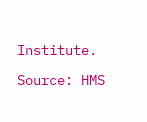Institute.

Source: HMS